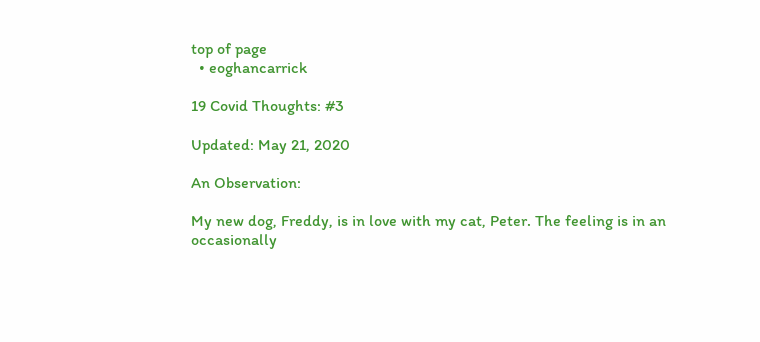top of page
  • eoghancarrick

19 Covid Thoughts: #3

Updated: May 21, 2020

An Observation:

My new dog, Freddy, is in love with my cat, Peter. The feeling is in an occasionally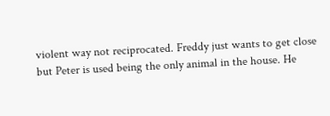violent way not reciprocated. Freddy just wants to get close but Peter is used being the only animal in the house. He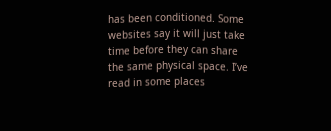has been conditioned. Some websites say it will just take time before they can share the same physical space. I’ve read in some places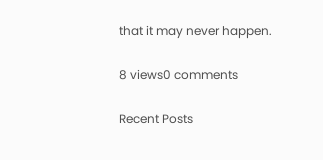that it may never happen.

8 views0 comments

Recent Posts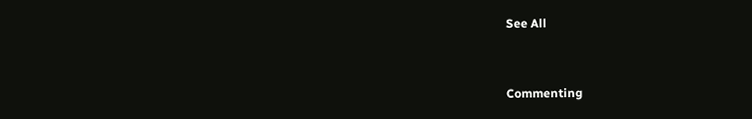See All


Commenting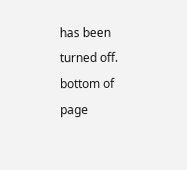has been turned off.
bottom of page